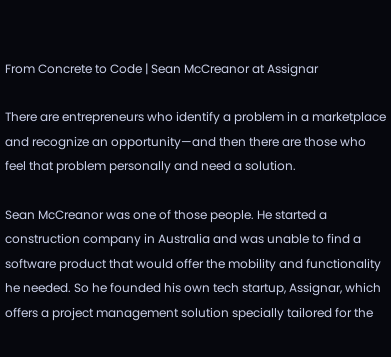From Concrete to Code | Sean McCreanor at Assignar

There are entrepreneurs who identify a problem in a marketplace and recognize an opportunity—and then there are those who feel that problem personally and need a solution.

Sean McCreanor was one of those people. He started a construction company in Australia and was unable to find a software product that would offer the mobility and functionality he needed. So he founded his own tech startup, Assignar, which offers a project management solution specially tailored for the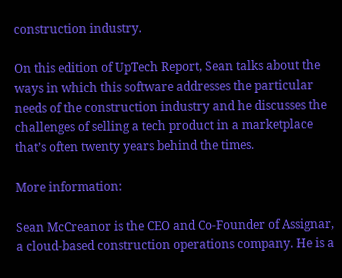construction industry.

On this edition of UpTech Report, Sean talks about the ways in which this software addresses the particular needs of the construction industry and he discusses the challenges of selling a tech product in a marketplace that’s often twenty years behind the times.

More information:

Sean McCreanor is the CEO and Co-Founder of Assignar, a cloud-based construction operations company. He is a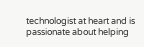technologist at heart and is passionate about helping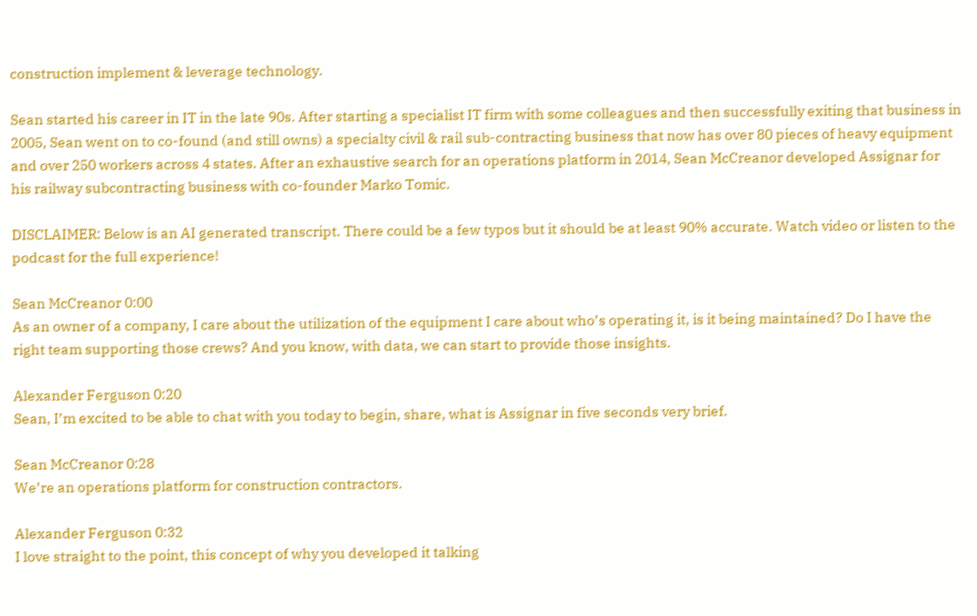construction implement & leverage technology.

Sean started his career in IT in the late 90s. After starting a specialist IT firm with some colleagues and then successfully exiting that business in 2005, Sean went on to co-found (and still owns) a specialty civil & rail sub-contracting business that now has over 80 pieces of heavy equipment and over 250 workers across 4 states. After an exhaustive search for an operations platform in 2014, Sean McCreanor developed Assignar for his railway subcontracting business with co-founder Marko Tomic.

DISCLAIMER: Below is an AI generated transcript. There could be a few typos but it should be at least 90% accurate. Watch video or listen to the podcast for the full experience!

Sean McCreanor 0:00
As an owner of a company, I care about the utilization of the equipment I care about who’s operating it, is it being maintained? Do I have the right team supporting those crews? And you know, with data, we can start to provide those insights.

Alexander Ferguson 0:20
Sean, I’m excited to be able to chat with you today to begin, share, what is Assignar in five seconds very brief.

Sean McCreanor 0:28
We’re an operations platform for construction contractors.

Alexander Ferguson 0:32
I love straight to the point, this concept of why you developed it talking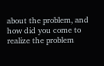about the problem, and how did you come to realize the problem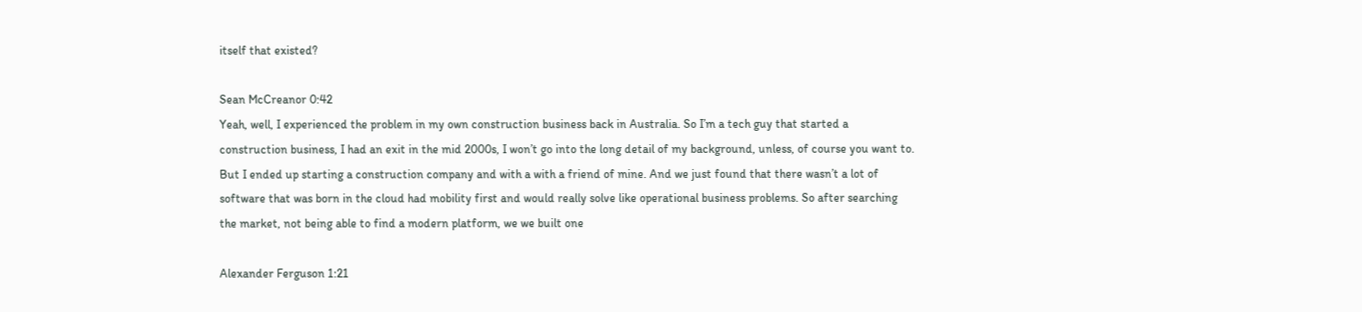itself that existed?

Sean McCreanor 0:42
Yeah, well, I experienced the problem in my own construction business back in Australia. So I’m a tech guy that started a construction business, I had an exit in the mid 2000s, I won’t go into the long detail of my background, unless, of course you want to. But I ended up starting a construction company and with a with a friend of mine. And we just found that there wasn’t a lot of software that was born in the cloud had mobility first and would really solve like operational business problems. So after searching the market, not being able to find a modern platform, we we built one

Alexander Ferguson 1:21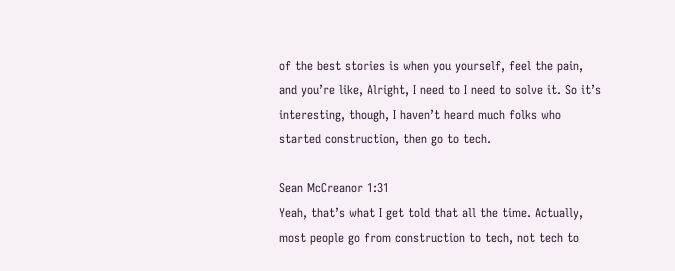of the best stories is when you yourself, feel the pain, and you’re like, Alright, I need to I need to solve it. So it’s interesting, though, I haven’t heard much folks who started construction, then go to tech.

Sean McCreanor 1:31
Yeah, that’s what I get told that all the time. Actually, most people go from construction to tech, not tech to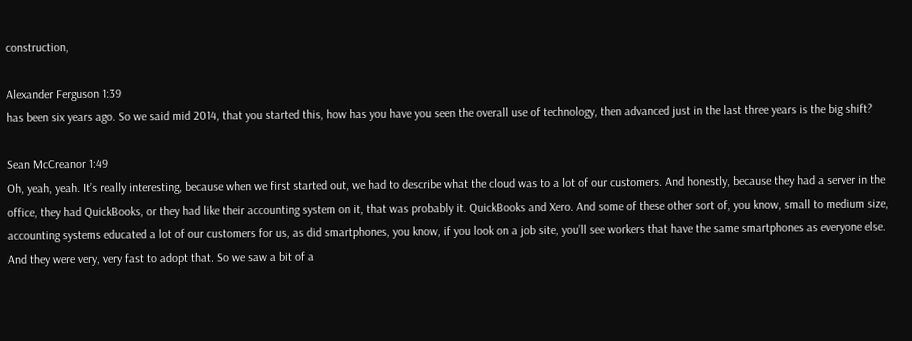construction,

Alexander Ferguson 1:39
has been six years ago. So we said mid 2014, that you started this, how has you have you seen the overall use of technology, then advanced just in the last three years is the big shift?

Sean McCreanor 1:49
Oh, yeah, yeah. It’s really interesting, because when we first started out, we had to describe what the cloud was to a lot of our customers. And honestly, because they had a server in the office, they had QuickBooks, or they had like their accounting system on it, that was probably it. QuickBooks and Xero. And some of these other sort of, you know, small to medium size, accounting systems educated a lot of our customers for us, as did smartphones, you know, if you look on a job site, you’ll see workers that have the same smartphones as everyone else. And they were very, very fast to adopt that. So we saw a bit of a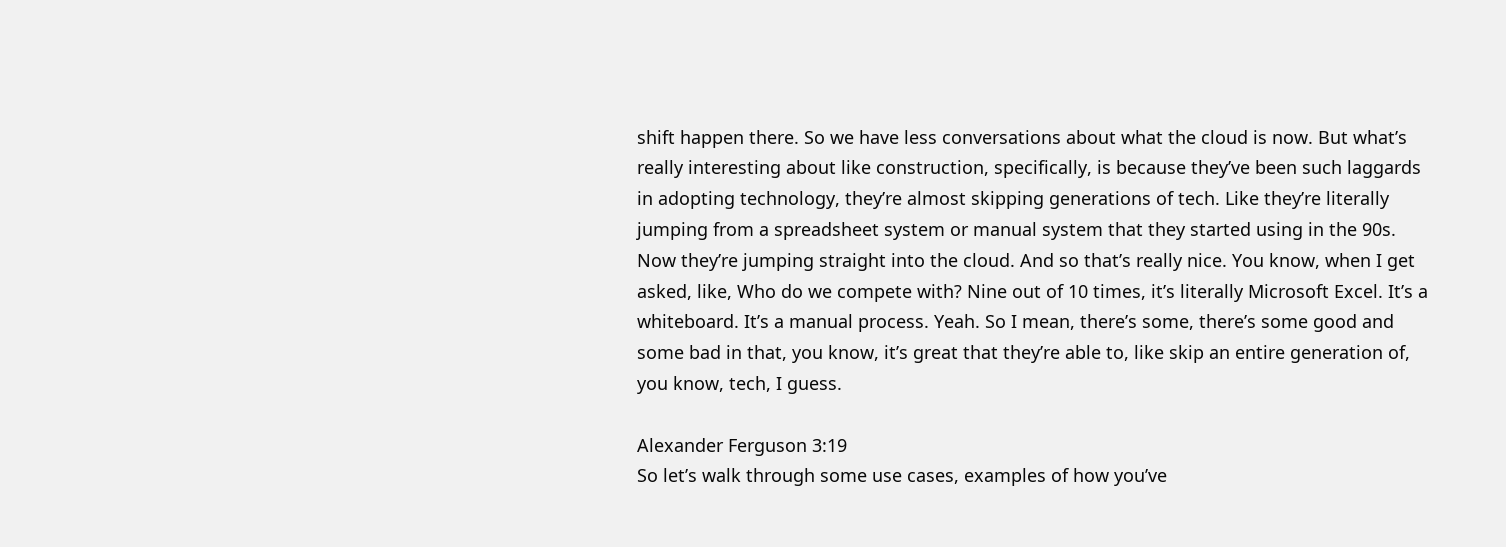shift happen there. So we have less conversations about what the cloud is now. But what’s really interesting about like construction, specifically, is because they’ve been such laggards in adopting technology, they’re almost skipping generations of tech. Like they’re literally jumping from a spreadsheet system or manual system that they started using in the 90s. Now they’re jumping straight into the cloud. And so that’s really nice. You know, when I get asked, like, Who do we compete with? Nine out of 10 times, it’s literally Microsoft Excel. It’s a whiteboard. It’s a manual process. Yeah. So I mean, there’s some, there’s some good and some bad in that, you know, it’s great that they’re able to, like skip an entire generation of, you know, tech, I guess.

Alexander Ferguson 3:19
So let’s walk through some use cases, examples of how you’ve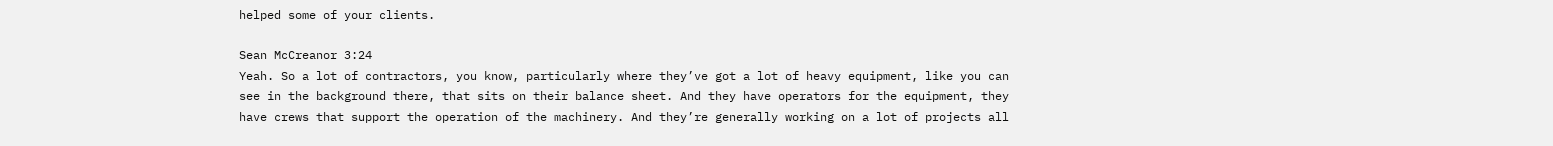helped some of your clients.

Sean McCreanor 3:24
Yeah. So a lot of contractors, you know, particularly where they’ve got a lot of heavy equipment, like you can see in the background there, that sits on their balance sheet. And they have operators for the equipment, they have crews that support the operation of the machinery. And they’re generally working on a lot of projects all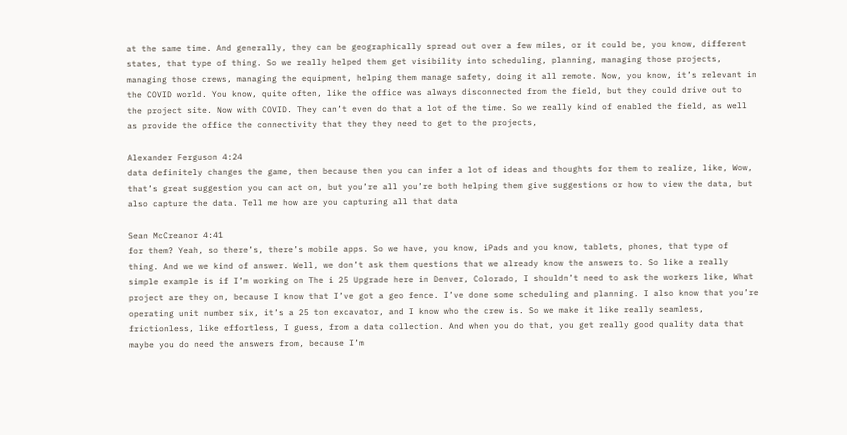at the same time. And generally, they can be geographically spread out over a few miles, or it could be, you know, different states, that type of thing. So we really helped them get visibility into scheduling, planning, managing those projects, managing those crews, managing the equipment, helping them manage safety, doing it all remote. Now, you know, it’s relevant in the COVID world. You know, quite often, like the office was always disconnected from the field, but they could drive out to the project site. Now with COVID. They can’t even do that a lot of the time. So we really kind of enabled the field, as well as provide the office the connectivity that they they need to get to the projects,

Alexander Ferguson 4:24
data definitely changes the game, then because then you can infer a lot of ideas and thoughts for them to realize, like, Wow, that’s great suggestion you can act on, but you’re all you’re both helping them give suggestions or how to view the data, but also capture the data. Tell me how are you capturing all that data

Sean McCreanor 4:41
for them? Yeah, so there’s, there’s mobile apps. So we have, you know, iPads and you know, tablets, phones, that type of thing. And we we kind of answer. Well, we don’t ask them questions that we already know the answers to. So like a really simple example is if I’m working on The i 25 Upgrade here in Denver, Colorado, I shouldn’t need to ask the workers like, What project are they on, because I know that I’ve got a geo fence. I’ve done some scheduling and planning. I also know that you’re operating unit number six, it’s a 25 ton excavator, and I know who the crew is. So we make it like really seamless, frictionless, like effortless, I guess, from a data collection. And when you do that, you get really good quality data that maybe you do need the answers from, because I’m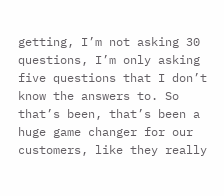getting, I’m not asking 30 questions, I’m only asking five questions that I don’t know the answers to. So that’s been, that’s been a huge game changer for our customers, like they really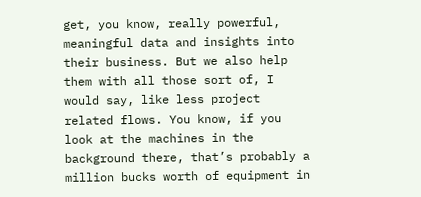get, you know, really powerful, meaningful data and insights into their business. But we also help them with all those sort of, I would say, like less project related flows. You know, if you look at the machines in the background there, that’s probably a million bucks worth of equipment in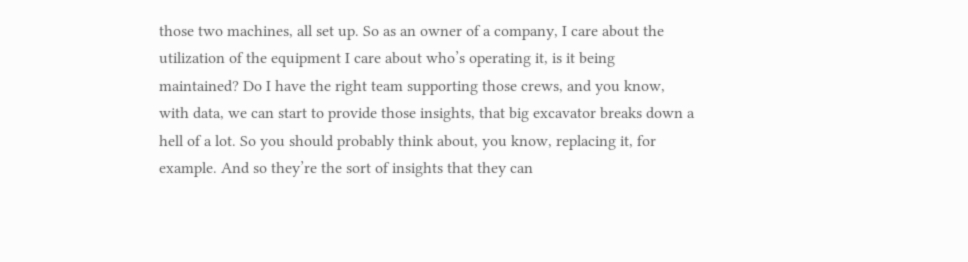those two machines, all set up. So as an owner of a company, I care about the utilization of the equipment I care about who’s operating it, is it being maintained? Do I have the right team supporting those crews, and you know, with data, we can start to provide those insights, that big excavator breaks down a hell of a lot. So you should probably think about, you know, replacing it, for example. And so they’re the sort of insights that they can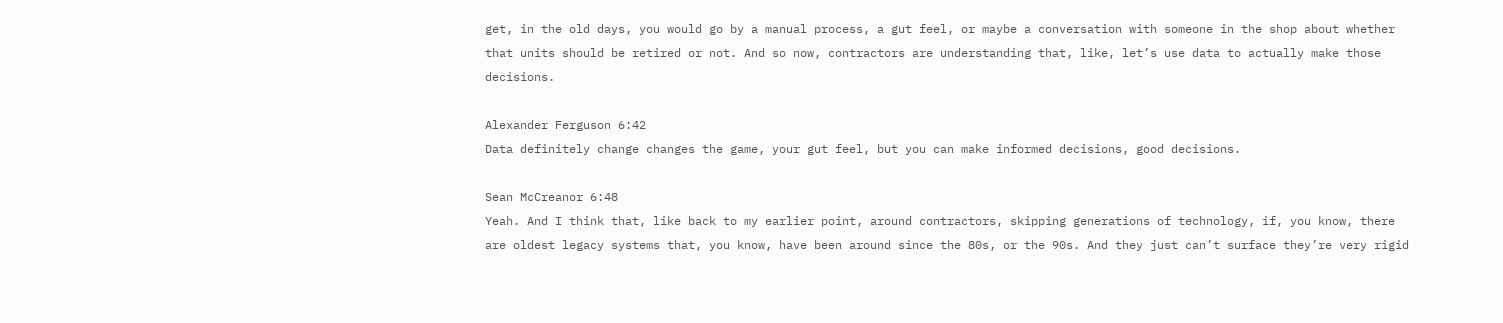get, in the old days, you would go by a manual process, a gut feel, or maybe a conversation with someone in the shop about whether that units should be retired or not. And so now, contractors are understanding that, like, let’s use data to actually make those decisions.

Alexander Ferguson 6:42
Data definitely change changes the game, your gut feel, but you can make informed decisions, good decisions.

Sean McCreanor 6:48
Yeah. And I think that, like back to my earlier point, around contractors, skipping generations of technology, if, you know, there are oldest legacy systems that, you know, have been around since the 80s, or the 90s. And they just can’t surface they’re very rigid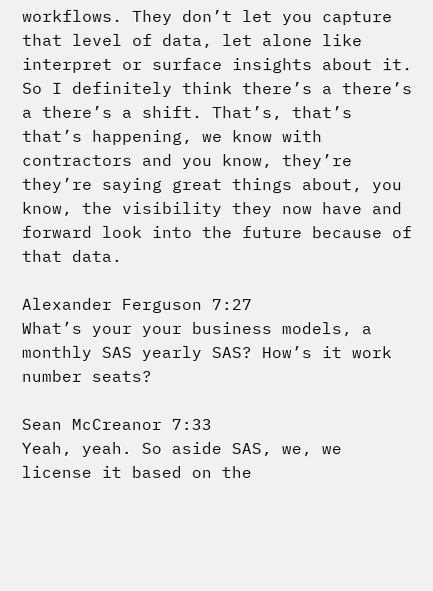workflows. They don’t let you capture that level of data, let alone like interpret or surface insights about it. So I definitely think there’s a there’s a there’s a shift. That’s, that’s that’s happening, we know with contractors and you know, they’re they’re saying great things about, you know, the visibility they now have and forward look into the future because of that data.

Alexander Ferguson 7:27
What’s your your business models, a monthly SAS yearly SAS? How’s it work number seats?

Sean McCreanor 7:33
Yeah, yeah. So aside SAS, we, we license it based on the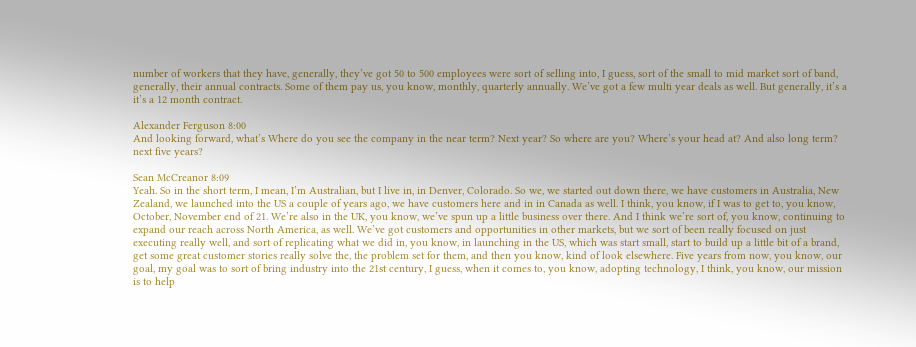number of workers that they have, generally, they’ve got 50 to 500 employees were sort of selling into, I guess, sort of the small to mid market sort of band, generally, their annual contracts. Some of them pay us, you know, monthly, quarterly annually. We’ve got a few multi year deals as well. But generally, it’s a it’s a 12 month contract.

Alexander Ferguson 8:00
And looking forward, what’s Where do you see the company in the near term? Next year? So where are you? Where’s your head at? And also long term? next five years?

Sean McCreanor 8:09
Yeah. So in the short term, I mean, I’m Australian, but I live in, in Denver, Colorado. So we, we started out down there, we have customers in Australia, New Zealand, we launched into the US a couple of years ago, we have customers here and in in Canada as well. I think, you know, if I was to get to, you know, October, November end of 21. We’re also in the UK, you know, we’ve spun up a little business over there. And I think we’re sort of, you know, continuing to expand our reach across North America, as well. We’ve got customers and opportunities in other markets, but we sort of been really focused on just executing really well, and sort of replicating what we did in, you know, in launching in the US, which was start small, start to build up a little bit of a brand, get some great customer stories really solve the, the problem set for them, and then you know, kind of look elsewhere. Five years from now, you know, our goal, my goal was to sort of bring industry into the 21st century, I guess, when it comes to, you know, adopting technology, I think, you know, our mission is to help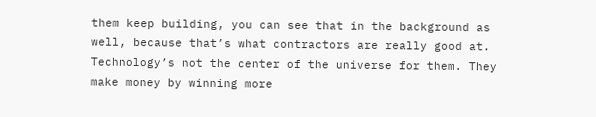them keep building, you can see that in the background as well, because that’s what contractors are really good at. Technology’s not the center of the universe for them. They make money by winning more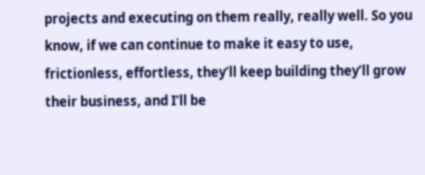projects and executing on them really, really well. So you know, if we can continue to make it easy to use, frictionless, effortless, they’ll keep building they’ll grow their business, and I’ll be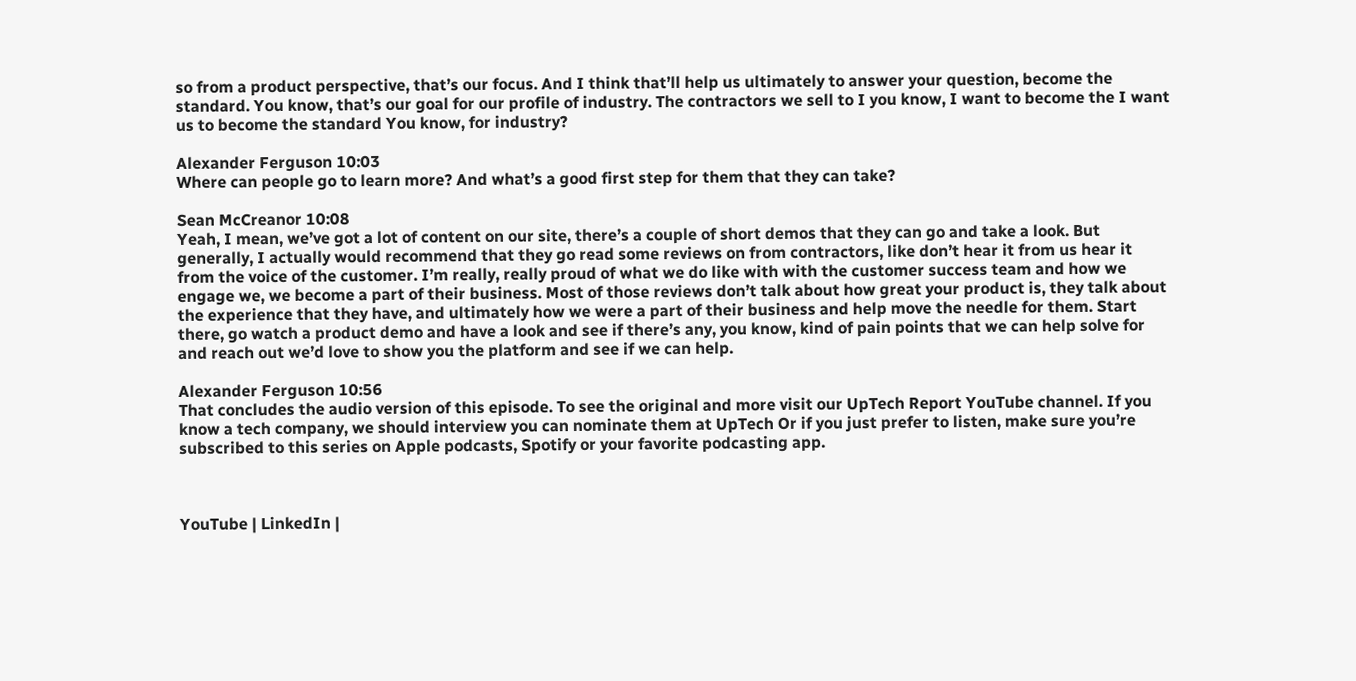so from a product perspective, that’s our focus. And I think that’ll help us ultimately to answer your question, become the standard. You know, that’s our goal for our profile of industry. The contractors we sell to I you know, I want to become the I want us to become the standard You know, for industry?

Alexander Ferguson 10:03
Where can people go to learn more? And what’s a good first step for them that they can take?

Sean McCreanor 10:08
Yeah, I mean, we’ve got a lot of content on our site, there’s a couple of short demos that they can go and take a look. But generally, I actually would recommend that they go read some reviews on from contractors, like don’t hear it from us hear it from the voice of the customer. I’m really, really proud of what we do like with with the customer success team and how we engage we, we become a part of their business. Most of those reviews don’t talk about how great your product is, they talk about the experience that they have, and ultimately how we were a part of their business and help move the needle for them. Start there, go watch a product demo and have a look and see if there’s any, you know, kind of pain points that we can help solve for and reach out we’d love to show you the platform and see if we can help.

Alexander Ferguson 10:56
That concludes the audio version of this episode. To see the original and more visit our UpTech Report YouTube channel. If you know a tech company, we should interview you can nominate them at UpTech Or if you just prefer to listen, make sure you’re subscribed to this series on Apple podcasts, Spotify or your favorite podcasting app.



YouTube | LinkedIn |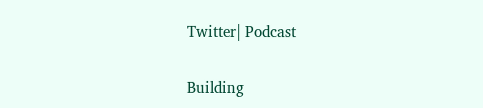Twitter| Podcast

Building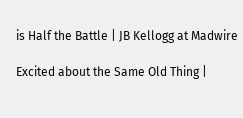is Half the Battle | JB Kellogg at Madwire

Excited about the Same Old Thing |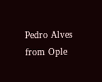Pedro Alves from Ople